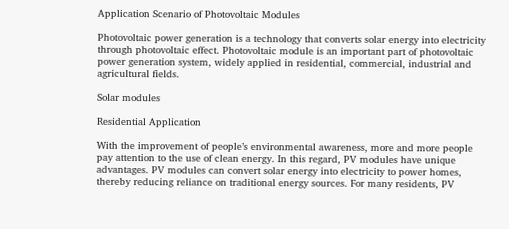Application Scenario of Photovoltaic Modules

Photovoltaic power generation is a technology that converts solar energy into electricity through photovoltaic effect. Photovoltaic module is an important part of photovoltaic power generation system, widely applied in residential, commercial, industrial and agricultural fields.

Solar modules

Residential Application

With the improvement of people’s environmental awareness, more and more people pay attention to the use of clean energy. In this regard, PV modules have unique advantages. PV modules can convert solar energy into electricity to power homes, thereby reducing reliance on traditional energy sources. For many residents, PV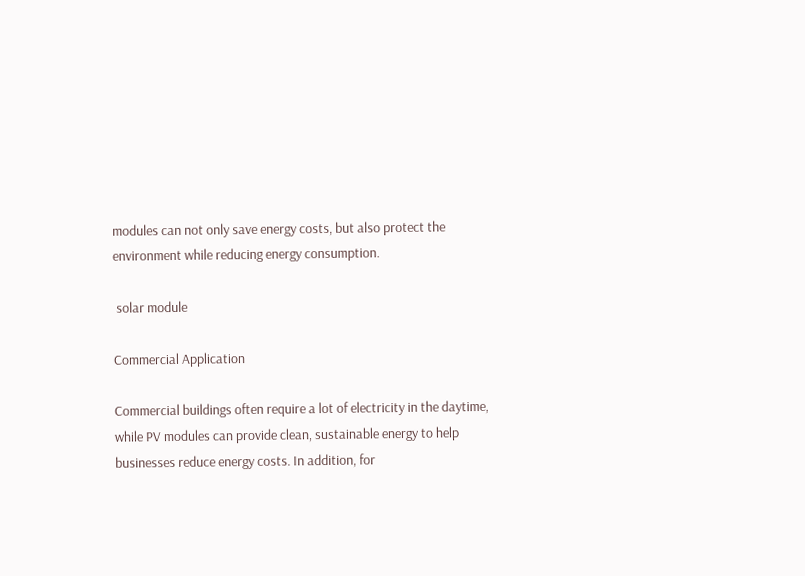modules can not only save energy costs, but also protect the environment while reducing energy consumption.

 solar module

Commercial Application

Commercial buildings often require a lot of electricity in the daytime, while PV modules can provide clean, sustainable energy to help businesses reduce energy costs. In addition, for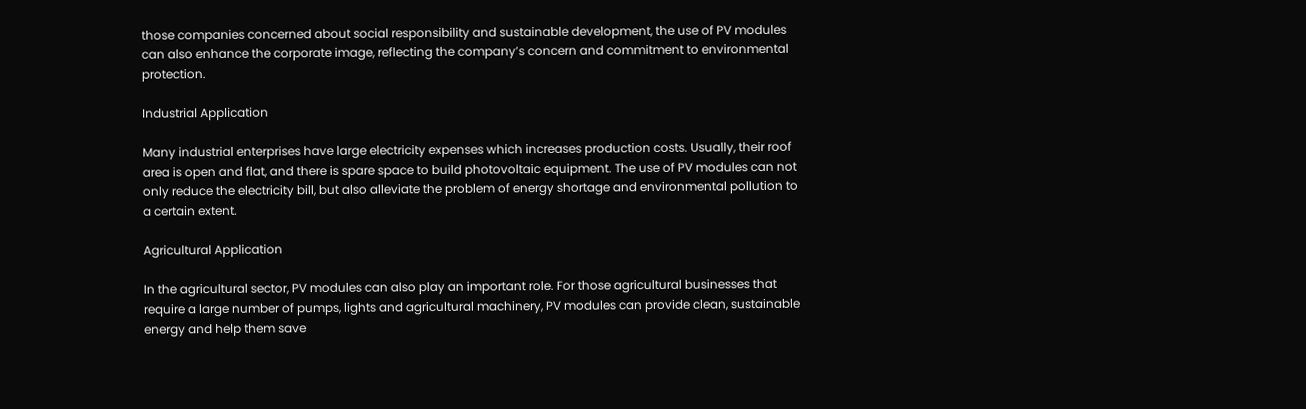those companies concerned about social responsibility and sustainable development, the use of PV modules can also enhance the corporate image, reflecting the company’s concern and commitment to environmental protection.

Industrial Application

Many industrial enterprises have large electricity expenses which increases production costs. Usually, their roof area is open and flat, and there is spare space to build photovoltaic equipment. The use of PV modules can not only reduce the electricity bill, but also alleviate the problem of energy shortage and environmental pollution to a certain extent.

Agricultural Application

In the agricultural sector, PV modules can also play an important role. For those agricultural businesses that require a large number of pumps, lights and agricultural machinery, PV modules can provide clean, sustainable energy and help them save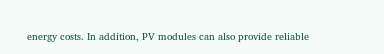energy costs. In addition, PV modules can also provide reliable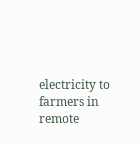electricity to farmers in remote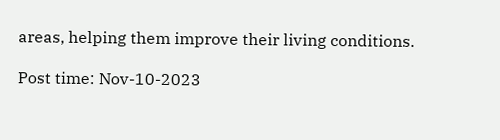areas, helping them improve their living conditions.

Post time: Nov-10-2023